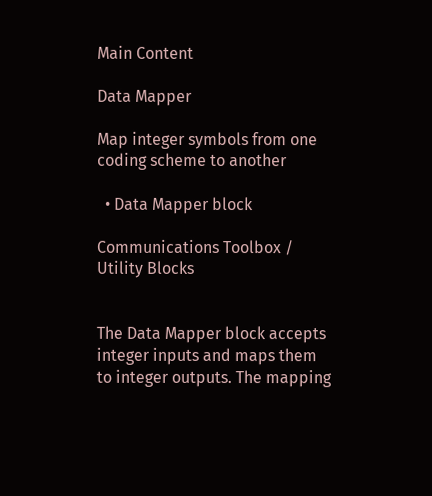Main Content

Data Mapper

Map integer symbols from one coding scheme to another

  • Data Mapper block

Communications Toolbox / Utility Blocks


The Data Mapper block accepts integer inputs and maps them to integer outputs. The mapping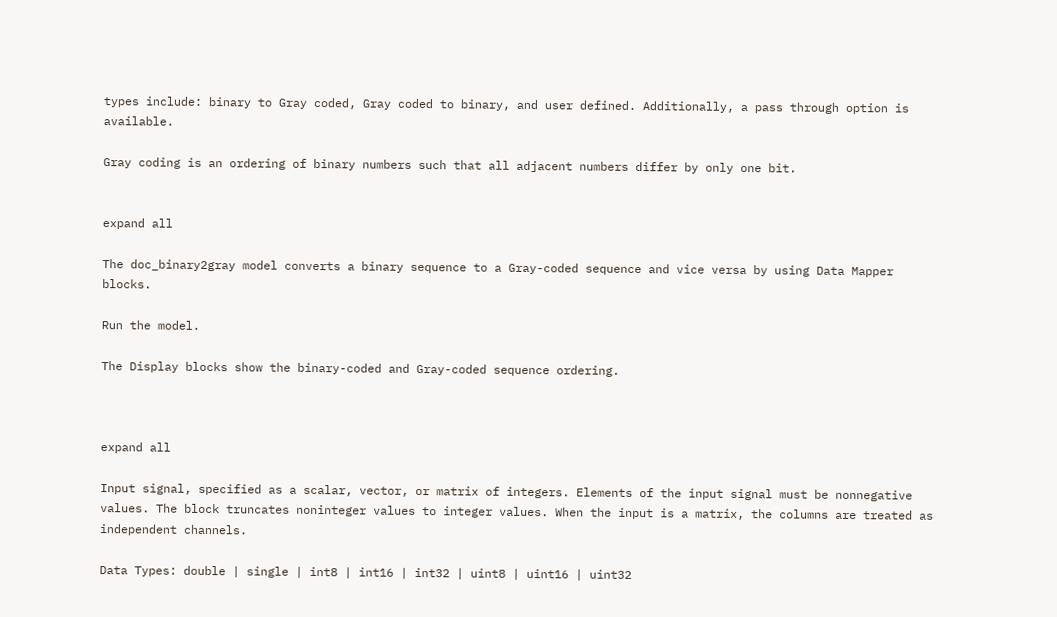types include: binary to Gray coded, Gray coded to binary, and user defined. Additionally, a pass through option is available.

Gray coding is an ordering of binary numbers such that all adjacent numbers differ by only one bit.


expand all

The doc_binary2gray model converts a binary sequence to a Gray-coded sequence and vice versa by using Data Mapper blocks.

Run the model.

The Display blocks show the binary-coded and Gray-coded sequence ordering.



expand all

Input signal, specified as a scalar, vector, or matrix of integers. Elements of the input signal must be nonnegative values. The block truncates noninteger values to integer values. When the input is a matrix, the columns are treated as independent channels.

Data Types: double | single | int8 | int16 | int32 | uint8 | uint16 | uint32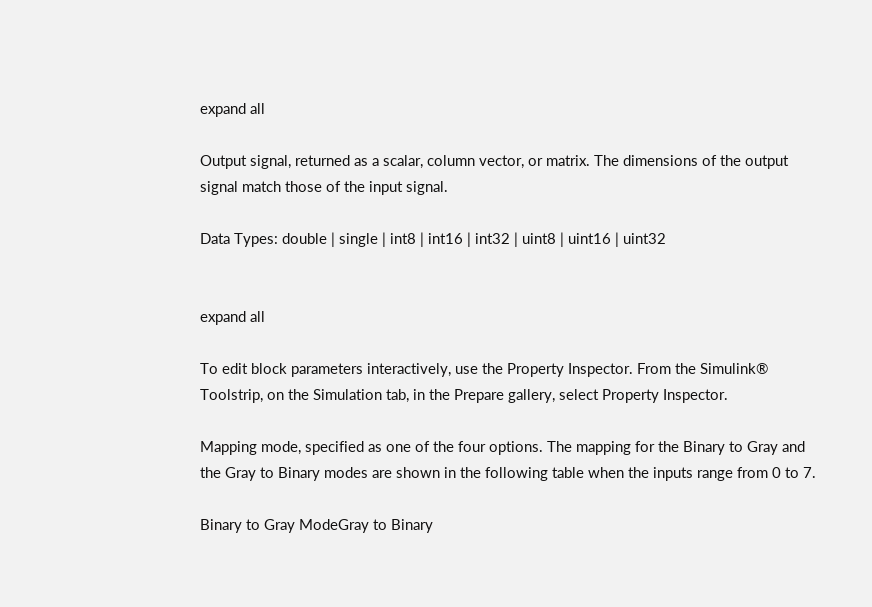expand all

Output signal, returned as a scalar, column vector, or matrix. The dimensions of the output signal match those of the input signal.

Data Types: double | single | int8 | int16 | int32 | uint8 | uint16 | uint32


expand all

To edit block parameters interactively, use the Property Inspector. From the Simulink® Toolstrip, on the Simulation tab, in the Prepare gallery, select Property Inspector.

Mapping mode, specified as one of the four options. The mapping for the Binary to Gray and the Gray to Binary modes are shown in the following table when the inputs range from 0 to 7.

Binary to Gray ModeGray to Binary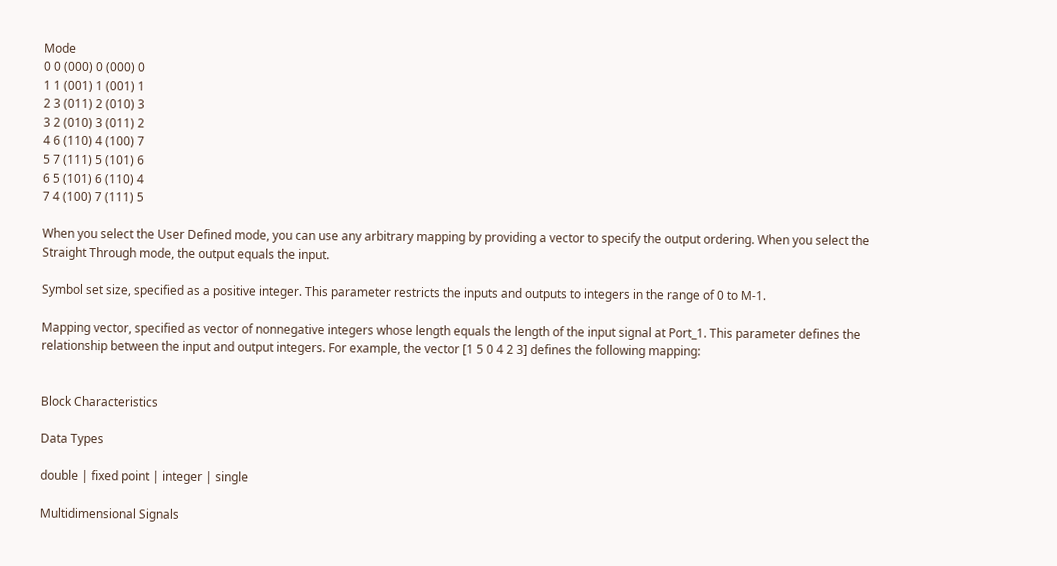Mode
0 0 (000) 0 (000) 0
1 1 (001) 1 (001) 1
2 3 (011) 2 (010) 3
3 2 (010) 3 (011) 2
4 6 (110) 4 (100) 7
5 7 (111) 5 (101) 6
6 5 (101) 6 (110) 4
7 4 (100) 7 (111) 5

When you select the User Defined mode, you can use any arbitrary mapping by providing a vector to specify the output ordering. When you select the Straight Through mode, the output equals the input.

Symbol set size, specified as a positive integer. This parameter restricts the inputs and outputs to integers in the range of 0 to M-1.

Mapping vector, specified as vector of nonnegative integers whose length equals the length of the input signal at Port_1. This parameter defines the relationship between the input and output integers. For example, the vector [1 5 0 4 2 3] defines the following mapping:


Block Characteristics

Data Types

double | fixed point | integer | single

Multidimensional Signals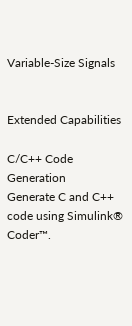Variable-Size Signals


Extended Capabilities

C/C++ Code Generation
Generate C and C++ code using Simulink® Coder™.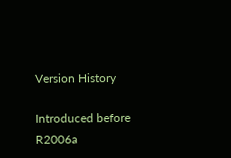Version History

Introduced before R2006a